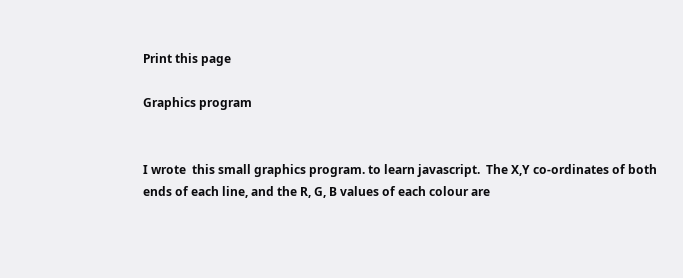Print this page

Graphics program


I wrote  this small graphics program. to learn javascript.  The X,Y co-ordinates of both ends of each line, and the R, G, B values of each colour are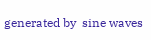generated by  sine waves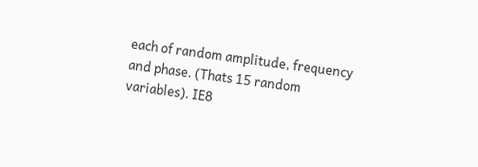each of random amplitude, frequency and phase. (Thats 15 random variables). IE8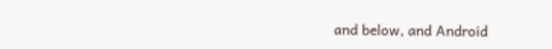and below, and Android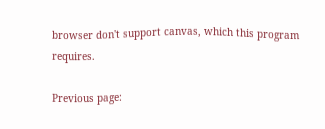browser don't support canvas, which this program requires.

Previous page: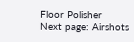Floor Polisher
Next page: Airshots